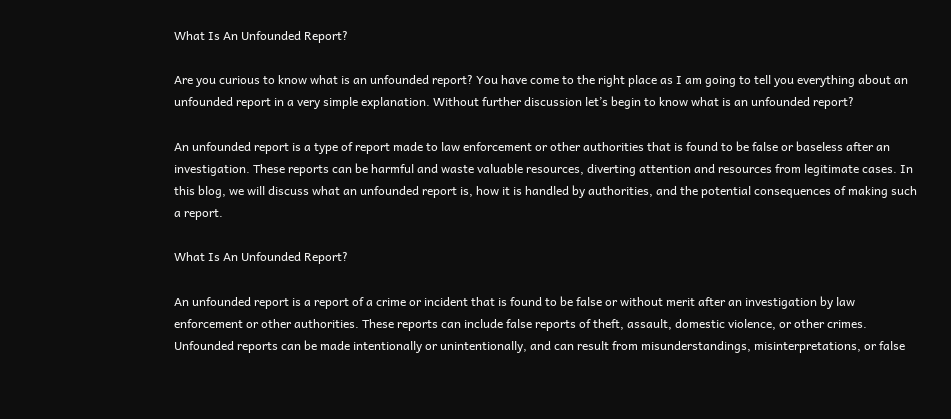What Is An Unfounded Report?

Are you curious to know what is an unfounded report? You have come to the right place as I am going to tell you everything about an unfounded report in a very simple explanation. Without further discussion let’s begin to know what is an unfounded report?

An unfounded report is a type of report made to law enforcement or other authorities that is found to be false or baseless after an investigation. These reports can be harmful and waste valuable resources, diverting attention and resources from legitimate cases. In this blog, we will discuss what an unfounded report is, how it is handled by authorities, and the potential consequences of making such a report.

What Is An Unfounded Report?

An unfounded report is a report of a crime or incident that is found to be false or without merit after an investigation by law enforcement or other authorities. These reports can include false reports of theft, assault, domestic violence, or other crimes. Unfounded reports can be made intentionally or unintentionally, and can result from misunderstandings, misinterpretations, or false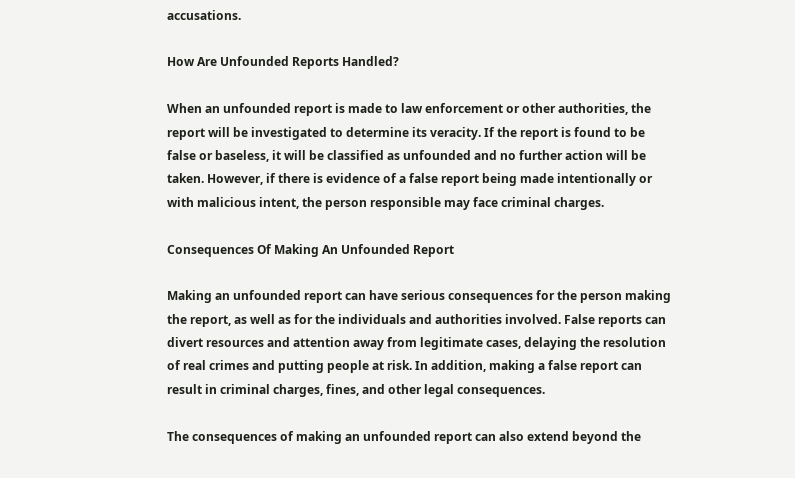accusations.

How Are Unfounded Reports Handled?

When an unfounded report is made to law enforcement or other authorities, the report will be investigated to determine its veracity. If the report is found to be false or baseless, it will be classified as unfounded and no further action will be taken. However, if there is evidence of a false report being made intentionally or with malicious intent, the person responsible may face criminal charges.

Consequences Of Making An Unfounded Report

Making an unfounded report can have serious consequences for the person making the report, as well as for the individuals and authorities involved. False reports can divert resources and attention away from legitimate cases, delaying the resolution of real crimes and putting people at risk. In addition, making a false report can result in criminal charges, fines, and other legal consequences.

The consequences of making an unfounded report can also extend beyond the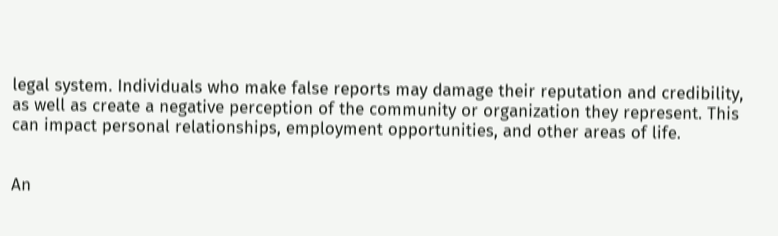legal system. Individuals who make false reports may damage their reputation and credibility, as well as create a negative perception of the community or organization they represent. This can impact personal relationships, employment opportunities, and other areas of life.


An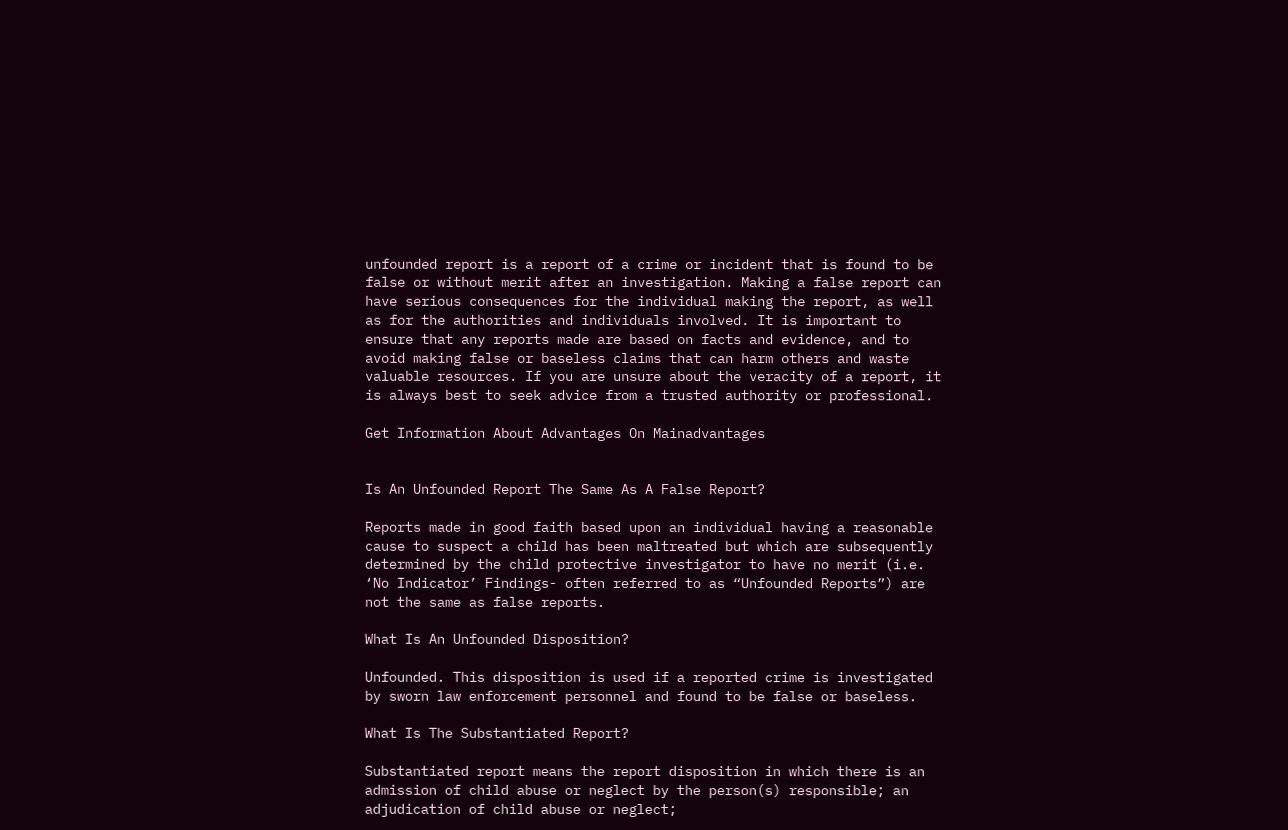unfounded report is a report of a crime or incident that is found to be false or without merit after an investigation. Making a false report can have serious consequences for the individual making the report, as well as for the authorities and individuals involved. It is important to ensure that any reports made are based on facts and evidence, and to avoid making false or baseless claims that can harm others and waste valuable resources. If you are unsure about the veracity of a report, it is always best to seek advice from a trusted authority or professional.

Get Information About Advantages On Mainadvantages


Is An Unfounded Report The Same As A False Report?

Reports made in good faith based upon an individual having a reasonable cause to suspect a child has been maltreated but which are subsequently determined by the child protective investigator to have no merit (i.e. ‘No Indicator’ Findings- often referred to as “Unfounded Reports”) are not the same as false reports.

What Is An Unfounded Disposition?

Unfounded. This disposition is used if a reported crime is investigated by sworn law enforcement personnel and found to be false or baseless.

What Is The Substantiated Report?

Substantiated report means the report disposition in which there is an admission of child abuse or neglect by the person(s) responsible; an adjudication of child abuse or neglect;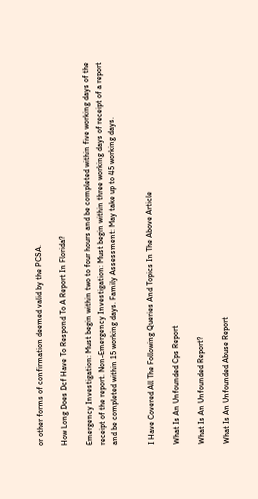or other forms of confirmation deemed valid by the PCSA.

How Long Does Dcf Have To Respond To A Report In Florida?

Emergency Investigation: Must begin within two to four hours and be completed within five working days of the receipt of the report. Non-Emergency Investigation: Must begin within three working days of receipt of a report and be completed within 15 working days. Family Assessment: May take up to 45 working days.


I Have Covered All The Following Queries And Topics In The Above Article

What Is An Unfounded Cps Report

What Is An Unfounded Report?

What Is An Unfounded Abuse Report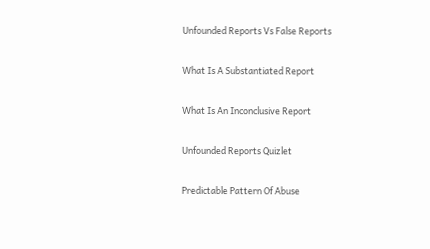Unfounded Reports Vs False Reports

What Is A Substantiated Report

What Is An Inconclusive Report

Unfounded Reports Quizlet

Predictable Pattern Of Abuse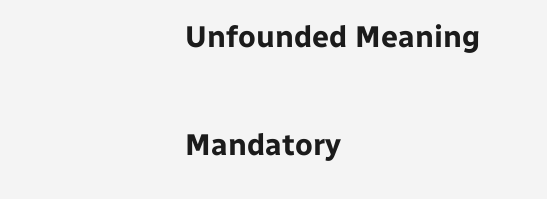Unfounded Meaning

Mandatory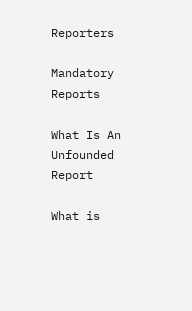Reporters

Mandatory Reports

What Is An Unfounded Report

What is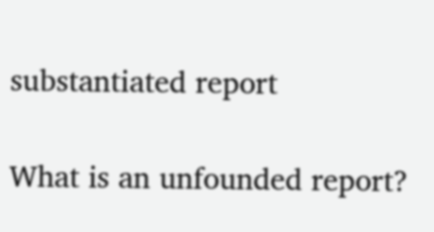substantiated report

What is an unfounded report?